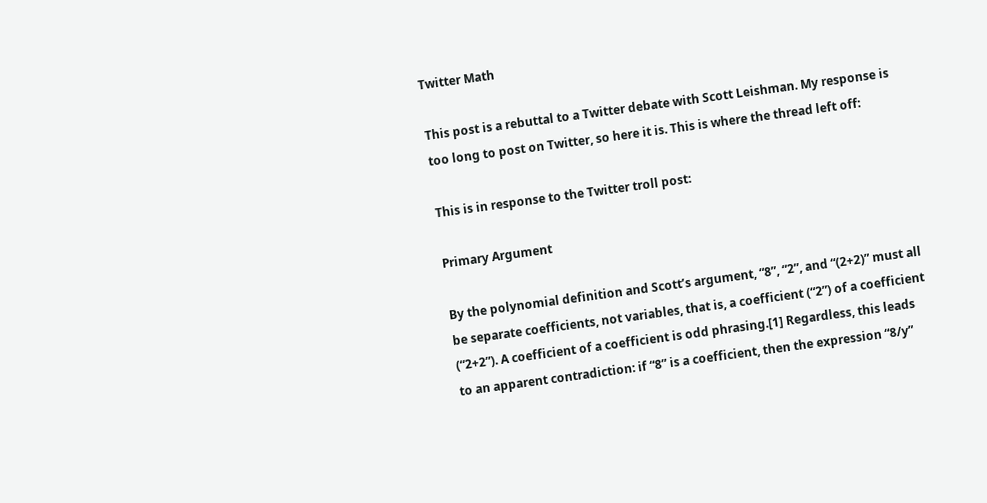Twitter Math

This post is a rebuttal to a Twitter debate with Scott Leishman. My response is too long to post on Twitter, so here it is. This is where the thread left off:

This is in response to the Twitter troll post:

Primary Argument

By the polynomial definition and Scott’s argument, “8”, “2”, and “(2+2)” must all be separate coefficients, not variables, that is, a coefficient (“2”) of a coefficient (“2+2”). A coefficient of a coefficient is odd phrasing.[1] Regardless, this leads to an apparent contradiction: if “8” is a coefficient, then the expression “8/y”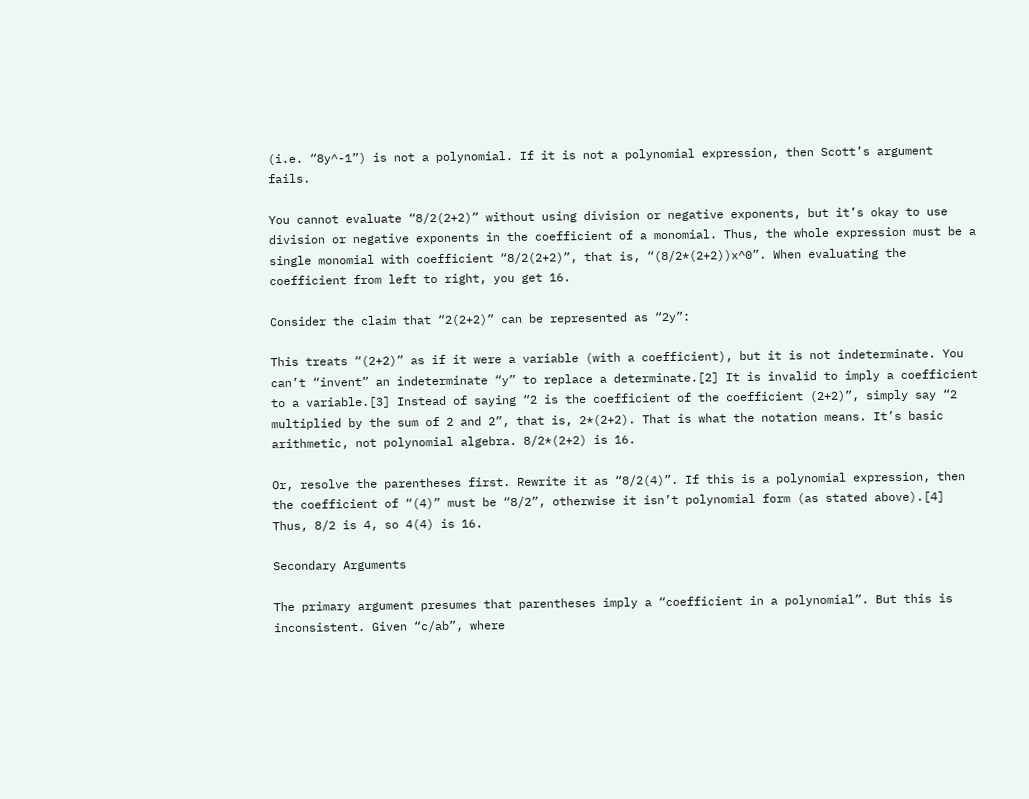(i.e. “8y^-1”) is not a polynomial. If it is not a polynomial expression, then Scott’s argument fails.

You cannot evaluate “8/2(2+2)” without using division or negative exponents, but it’s okay to use division or negative exponents in the coefficient of a monomial. Thus, the whole expression must be a single monomial with coefficient “8/2(2+2)”, that is, “(8/2*(2+2))x^0”. When evaluating the coefficient from left to right, you get 16.

Consider the claim that “2(2+2)” can be represented as “2y”:

This treats “(2+2)” as if it were a variable (with a coefficient), but it is not indeterminate. You can’t “invent” an indeterminate “y” to replace a determinate.[2] It is invalid to imply a coefficient to a variable.[3] Instead of saying “2 is the coefficient of the coefficient (2+2)”, simply say “2 multiplied by the sum of 2 and 2”, that is, 2*(2+2). That is what the notation means. It’s basic arithmetic, not polynomial algebra. 8/2*(2+2) is 16.

Or, resolve the parentheses first. Rewrite it as “8/2(4)”. If this is a polynomial expression, then the coefficient of “(4)” must be “8/2”, otherwise it isn’t polynomial form (as stated above).[4] Thus, 8/2 is 4, so 4(4) is 16.

Secondary Arguments

The primary argument presumes that parentheses imply a “coefficient in a polynomial”. But this is inconsistent. Given “c/ab”, where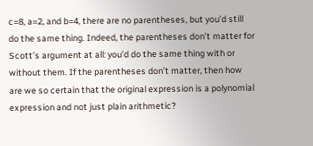c=8, a=2, and b=4, there are no parentheses, but you’d still do the same thing. Indeed, the parentheses don’t matter for Scott’s argument at all: you’d do the same thing with or without them. If the parentheses don’t matter, then how are we so certain that the original expression is a polynomial expression and not just plain arithmetic?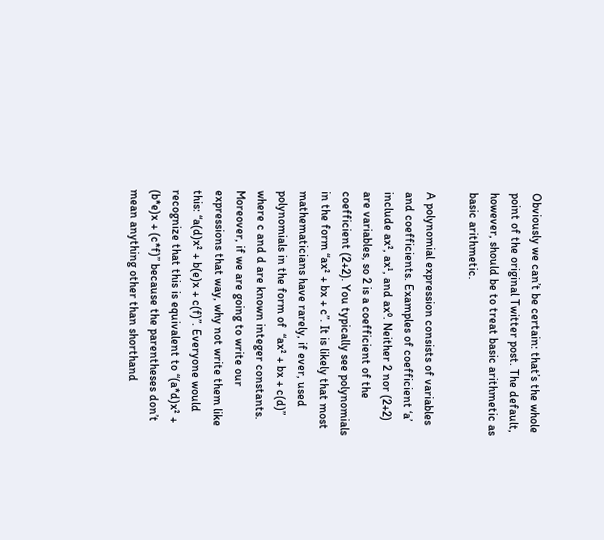Obviously we can’t be certain: that’s the whole point of the original Twitter post. The default, however, should be to treat basic arithmetic as basic arithmetic.

A polynomial expression consists of variables and coefficients. Examples of coefficient ‘a’ include ax², ax¹, and ax⁰. Neither 2 nor (2+2) are variables, so 2 is a coefficient of the coefficient (2+2). You typically see polynomials in the form “ax² + bx + c”. It is likely that most mathematicians have rarely, if ever, used polynomials in the form of  “ax² + bx + c(d)” where c and d are known integer constants. Moreover, if we are going to write our expressions that way, why not write them like this: “a(d)x² + b(e)x + c(f)”. Everyone would recognize that this is equivalent to “(a*d)x² + (b*e)x + (c*f)” because the parentheses don’t mean anything other than shorthand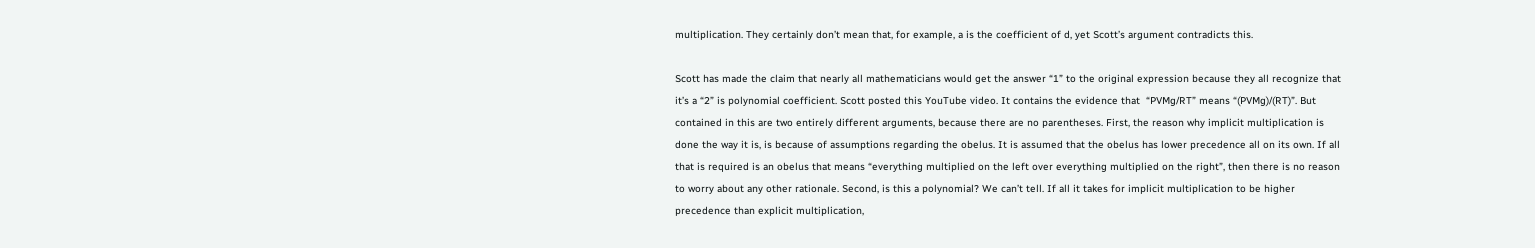multiplication. They certainly don’t mean that, for example, a is the coefficient of d, yet Scott’s argument contradicts this.

Scott has made the claim that nearly all mathematicians would get the answer “1” to the original expression because they all recognize that it’s a “2” is polynomial coefficient. Scott posted this YouTube video. It contains the evidence that  “PVMg/RT” means “(PVMg)/(RT)”. But contained in this are two entirely different arguments, because there are no parentheses. First, the reason why implicit multiplication is done the way it is, is because of assumptions regarding the obelus. It is assumed that the obelus has lower precedence all on its own. If all that is required is an obelus that means “everything multiplied on the left over everything multiplied on the right”, then there is no reason to worry about any other rationale. Second, is this a polynomial? We can’t tell. If all it takes for implicit multiplication to be higher precedence than explicit multiplication,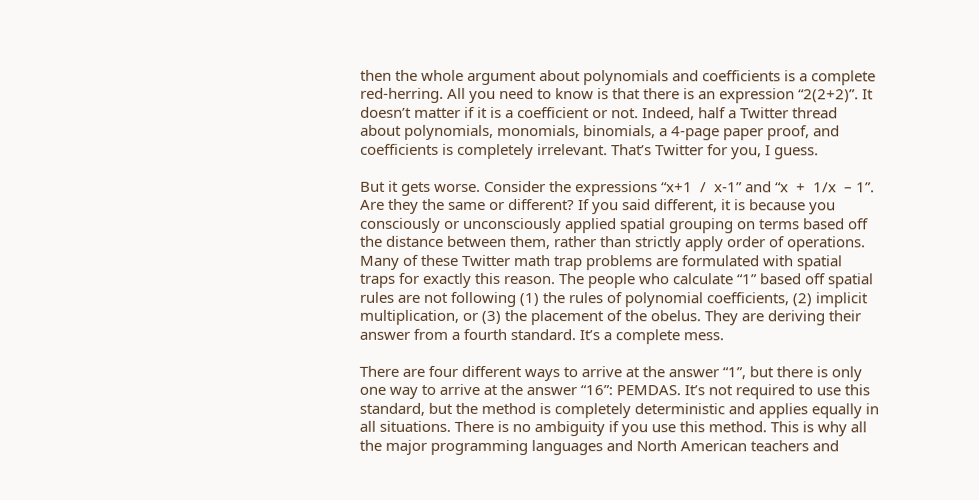then the whole argument about polynomials and coefficients is a complete red-herring. All you need to know is that there is an expression “2(2+2)”. It doesn’t matter if it is a coefficient or not. Indeed, half a Twitter thread about polynomials, monomials, binomials, a 4-page paper proof, and coefficients is completely irrelevant. That’s Twitter for you, I guess.

But it gets worse. Consider the expressions “x+1  /  x-1” and “x  +  1/x  – 1”. Are they the same or different? If you said different, it is because you consciously or unconsciously applied spatial grouping on terms based off the distance between them, rather than strictly apply order of operations. Many of these Twitter math trap problems are formulated with spatial traps for exactly this reason. The people who calculate “1” based off spatial rules are not following (1) the rules of polynomial coefficients, (2) implicit multiplication, or (3) the placement of the obelus. They are deriving their answer from a fourth standard. It’s a complete mess.

There are four different ways to arrive at the answer “1”, but there is only one way to arrive at the answer “16”: PEMDAS. It’s not required to use this standard, but the method is completely deterministic and applies equally in all situations. There is no ambiguity if you use this method. This is why all the major programming languages and North American teachers and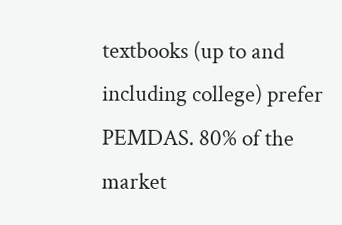textbooks (up to and including college) prefer PEMDAS. 80% of the market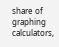share of graphing calculators,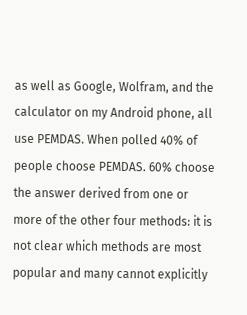as well as Google, Wolfram, and the calculator on my Android phone, all use PEMDAS. When polled 40% of people choose PEMDAS. 60% choose the answer derived from one or more of the other four methods: it is not clear which methods are most popular and many cannot explicitly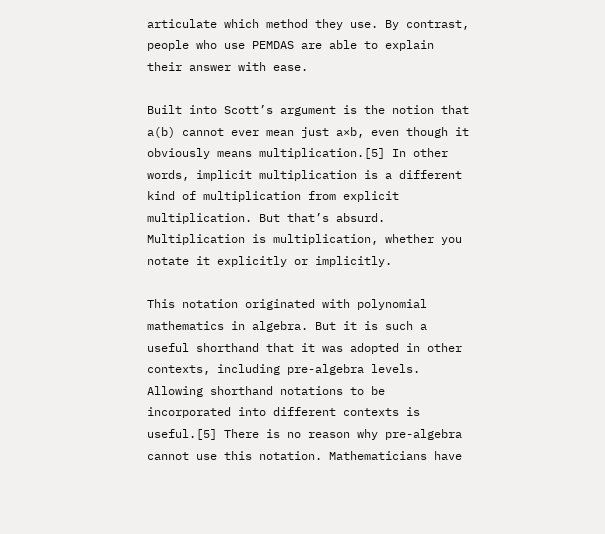articulate which method they use. By contrast, people who use PEMDAS are able to explain their answer with ease.

Built into Scott’s argument is the notion that a(b) cannot ever mean just a×b, even though it obviously means multiplication.[5] In other words, implicit multiplication is a different kind of multiplication from explicit multiplication. But that’s absurd. Multiplication is multiplication, whether you notate it explicitly or implicitly.

This notation originated with polynomial mathematics in algebra. But it is such a useful shorthand that it was adopted in other contexts, including pre-algebra levels. Allowing shorthand notations to be incorporated into different contexts is useful.[5] There is no reason why pre-algebra cannot use this notation. Mathematicians have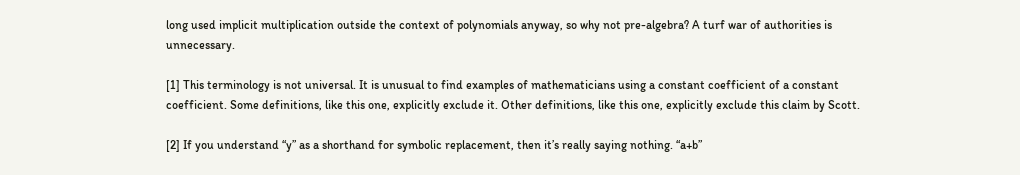long used implicit multiplication outside the context of polynomials anyway, so why not pre-algebra? A turf war of authorities is unnecessary.

[1] This terminology is not universal. It is unusual to find examples of mathematicians using a constant coefficient of a constant coefficient. Some definitions, like this one, explicitly exclude it. Other definitions, like this one, explicitly exclude this claim by Scott.

[2] If you understand “y” as a shorthand for symbolic replacement, then it’s really saying nothing. “a+b”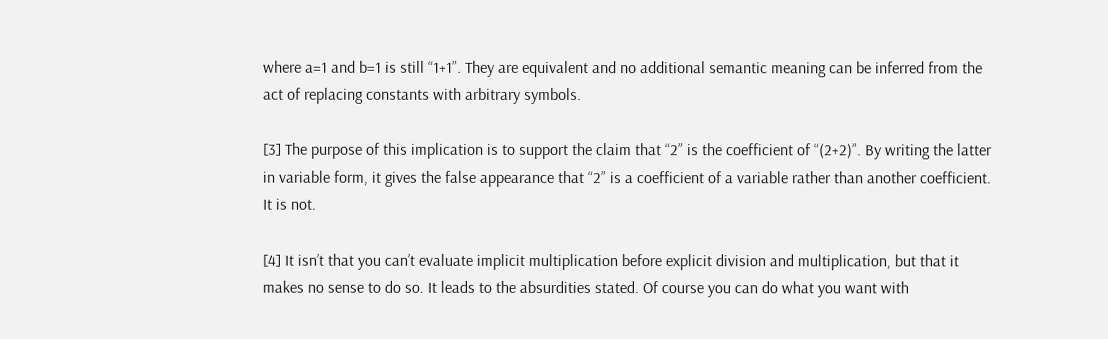where a=1 and b=1 is still “1+1”. They are equivalent and no additional semantic meaning can be inferred from the act of replacing constants with arbitrary symbols.

[3] The purpose of this implication is to support the claim that “2” is the coefficient of “(2+2)”. By writing the latter in variable form, it gives the false appearance that “2” is a coefficient of a variable rather than another coefficient. It is not.

[4] It isn’t that you can’t evaluate implicit multiplication before explicit division and multiplication, but that it makes no sense to do so. It leads to the absurdities stated. Of course you can do what you want with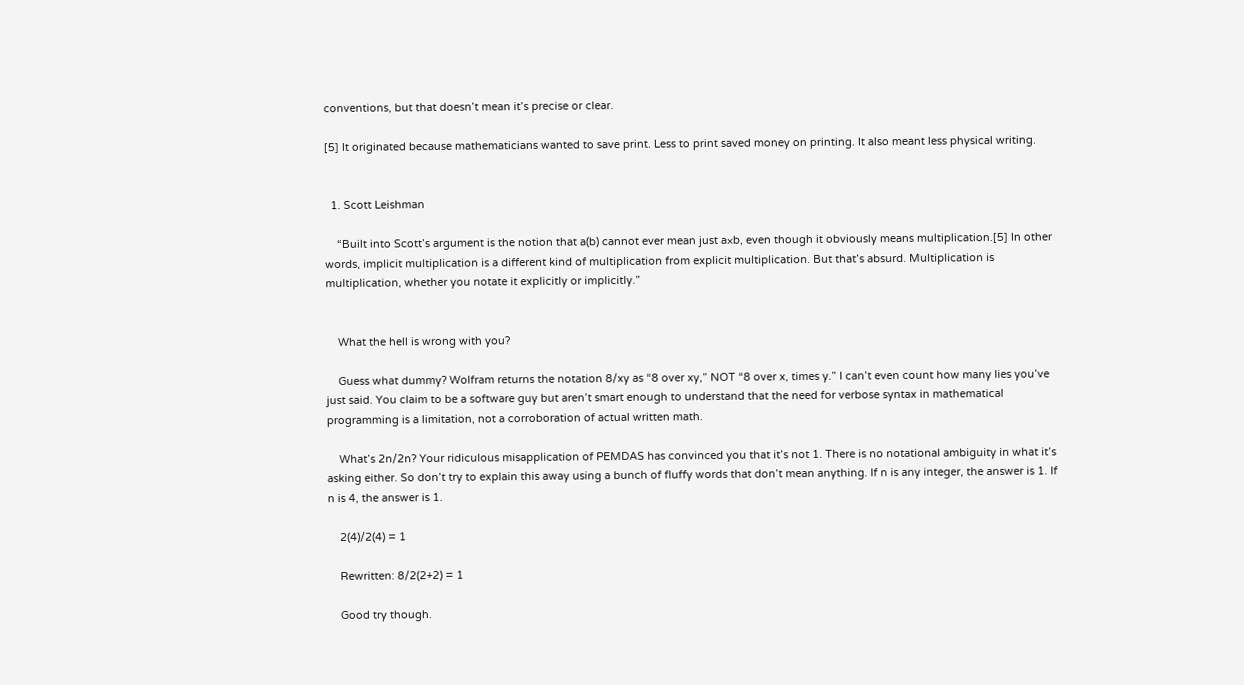conventions, but that doesn’t mean it’s precise or clear.

[5] It originated because mathematicians wanted to save print. Less to print saved money on printing. It also meant less physical writing.


  1. Scott Leishman

    “Built into Scott’s argument is the notion that a(b) cannot ever mean just a×b, even though it obviously means multiplication.[5] In other words, implicit multiplication is a different kind of multiplication from explicit multiplication. But that’s absurd. Multiplication is multiplication, whether you notate it explicitly or implicitly.”


    What the hell is wrong with you?

    Guess what dummy? Wolfram returns the notation 8/xy as “8 over xy,” NOT “8 over x, times y.” I can’t even count how many lies you’ve just said. You claim to be a software guy but aren’t smart enough to understand that the need for verbose syntax in mathematical programming is a limitation, not a corroboration of actual written math.

    What’s 2n/2n? Your ridiculous misapplication of PEMDAS has convinced you that it’s not 1. There is no notational ambiguity in what it’s asking either. So don’t try to explain this away using a bunch of fluffy words that don’t mean anything. If n is any integer, the answer is 1. If n is 4, the answer is 1.

    2(4)/2(4) = 1

    Rewritten: 8/2(2+2) = 1

    Good try though.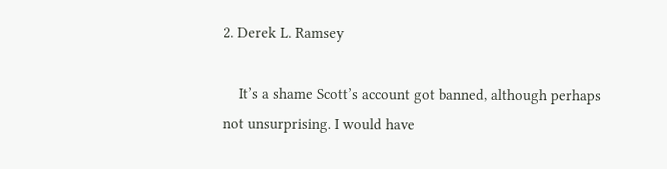2. Derek L. Ramsey

    It’s a shame Scott’s account got banned, although perhaps not unsurprising. I would have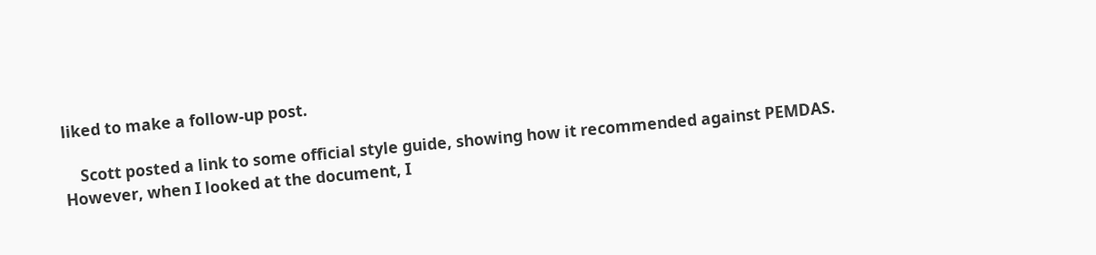liked to make a follow-up post.

    Scott posted a link to some official style guide, showing how it recommended against PEMDAS. However, when I looked at the document, I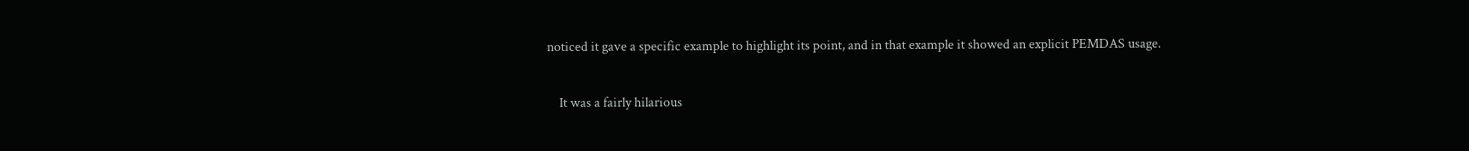noticed it gave a specific example to highlight its point, and in that example it showed an explicit PEMDAS usage.

    It was a fairly hilarious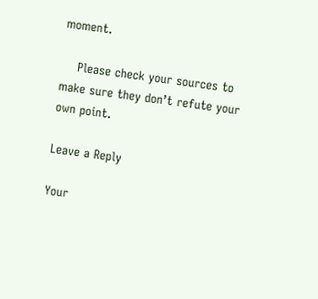moment.

    Please check your sources to make sure they don’t refute your own point.

Leave a Reply

Your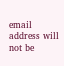email address will not be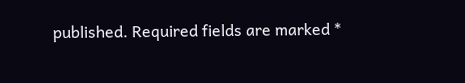published. Required fields are marked *